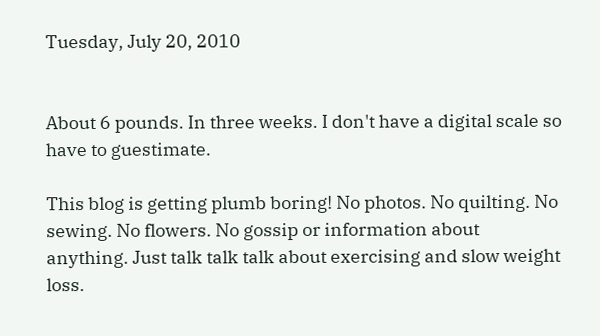Tuesday, July 20, 2010


About 6 pounds. In three weeks. I don't have a digital scale so have to guestimate.

This blog is getting plumb boring! No photos. No quilting. No sewing. No flowers. No gossip or information about anything. Just talk talk talk about exercising and slow weight loss.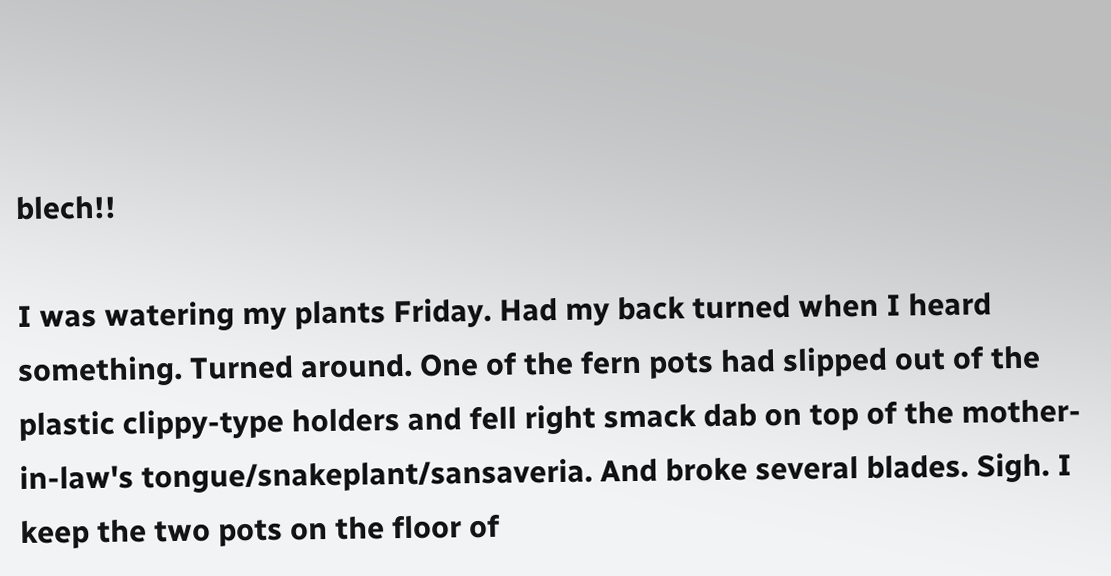blech!!

I was watering my plants Friday. Had my back turned when I heard something. Turned around. One of the fern pots had slipped out of the plastic clippy-type holders and fell right smack dab on top of the mother-in-law's tongue/snakeplant/sansaveria. And broke several blades. Sigh. I keep the two pots on the floor of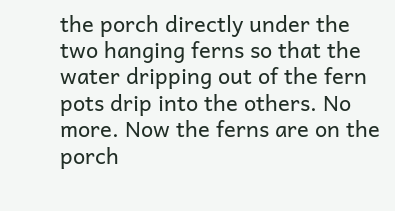the porch directly under the two hanging ferns so that the water dripping out of the fern pots drip into the others. No more. Now the ferns are on the porch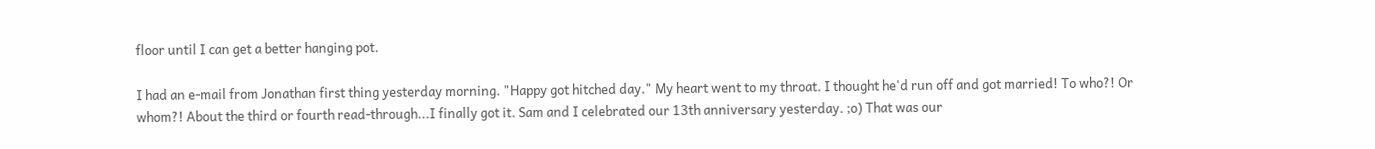floor until I can get a better hanging pot.

I had an e-mail from Jonathan first thing yesterday morning. "Happy got hitched day." My heart went to my throat. I thought he'd run off and got married! To who?! Or whom?! About the third or fourth read-through...I finally got it. Sam and I celebrated our 13th anniversary yesterday. ;o) That was our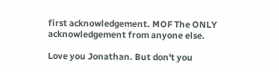first acknowledgement. MOF The ONLY acknowledgement from anyone else.

Love you Jonathan. But don't you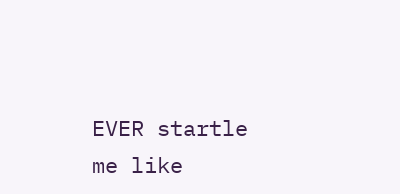EVER startle me like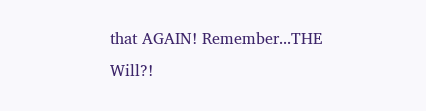that AGAIN! Remember...THE Will?!